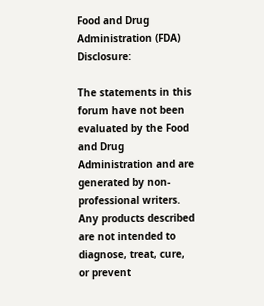Food and Drug Administration (FDA) Disclosure:

The statements in this forum have not been evaluated by the Food and Drug Administration and are generated by non-professional writers. Any products described are not intended to diagnose, treat, cure, or prevent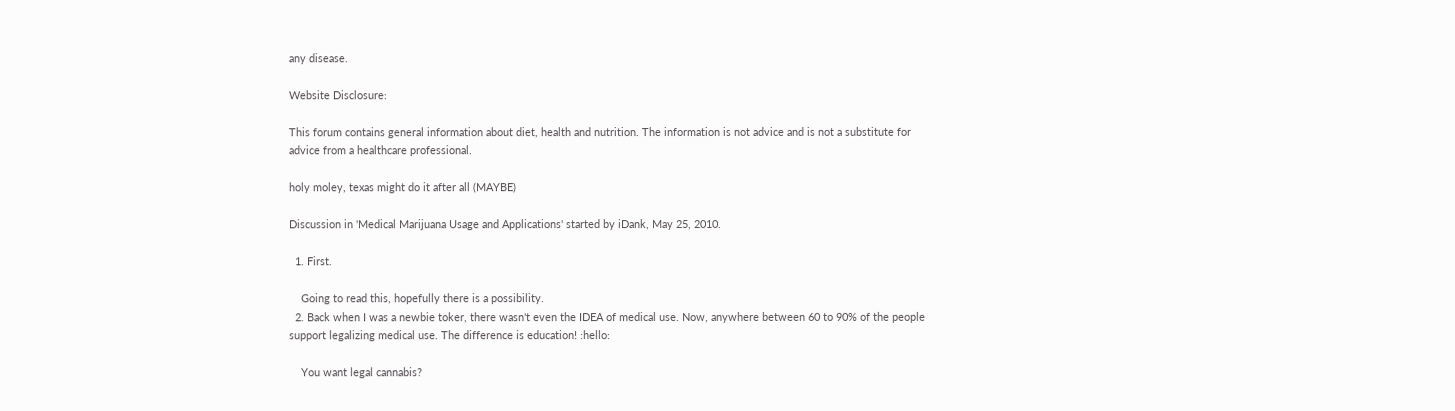any disease.

Website Disclosure:

This forum contains general information about diet, health and nutrition. The information is not advice and is not a substitute for advice from a healthcare professional.

holy moley, texas might do it after all (MAYBE)

Discussion in 'Medical Marijuana Usage and Applications' started by iDank, May 25, 2010.

  1. First.

    Going to read this, hopefully there is a possibility.
  2. Back when I was a newbie toker, there wasn't even the IDEA of medical use. Now, anywhere between 60 to 90% of the people support legalizing medical use. The difference is education! :hello:

    You want legal cannabis?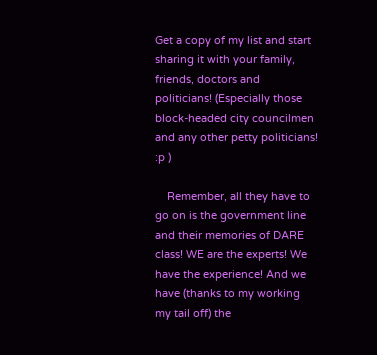Get a copy of my list and start sharing it with your family, friends, doctors and politicians! (Especially those block-headed city councilmen and any other petty politicians! :p )

    Remember, all they have to go on is the government line and their memories of DARE class! WE are the experts! We have the experience! And we have (thanks to my working my tail off) the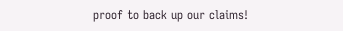proof to back up our claims!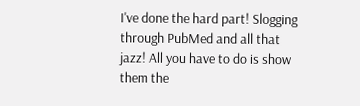I've done the hard part! Slogging through PubMed and all that jazz! All you have to do is show them the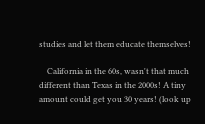studies and let them educate themselves!

    California in the 60s, wasn't that much different than Texas in the 2000s! A tiny amount could get you 30 years! (look up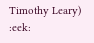Timothy Leary) :eek: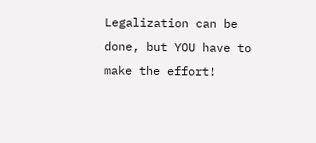Legalization can be done, but YOU have to make the effort!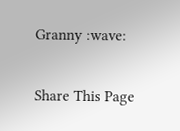Granny :wave:

Share This Page